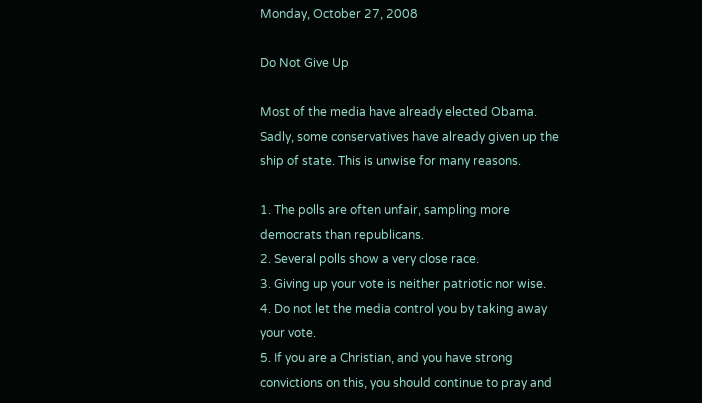Monday, October 27, 2008

Do Not Give Up

Most of the media have already elected Obama. Sadly, some conservatives have already given up the ship of state. This is unwise for many reasons.

1. The polls are often unfair, sampling more democrats than republicans.
2. Several polls show a very close race.
3. Giving up your vote is neither patriotic nor wise.
4. Do not let the media control you by taking away your vote.
5. If you are a Christian, and you have strong convictions on this, you should continue to pray and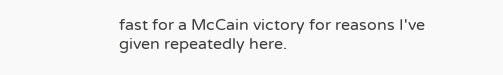fast for a McCain victory for reasons I've given repeatedly here.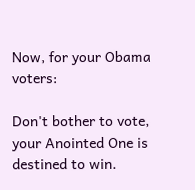Now, for your Obama voters:

Don't bother to vote, your Anointed One is destined to win.